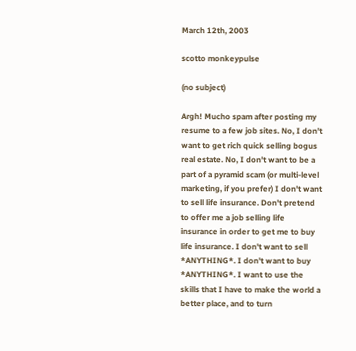March 12th, 2003

scotto monkeypulse

(no subject)

Argh! Mucho spam after posting my resume to a few job sites. No, I don't want to get rich quick selling bogus real estate. No, I don't want to be a part of a pyramid scam (or multi-level marketing, if you prefer) I don't want to sell life insurance. Don't pretend to offer me a job selling life insurance in order to get me to buy life insurance. I don't want to sell *ANYTHING*. I don't want to buy *ANYTHING*. I want to use the skills that I have to make the world a better place, and to turn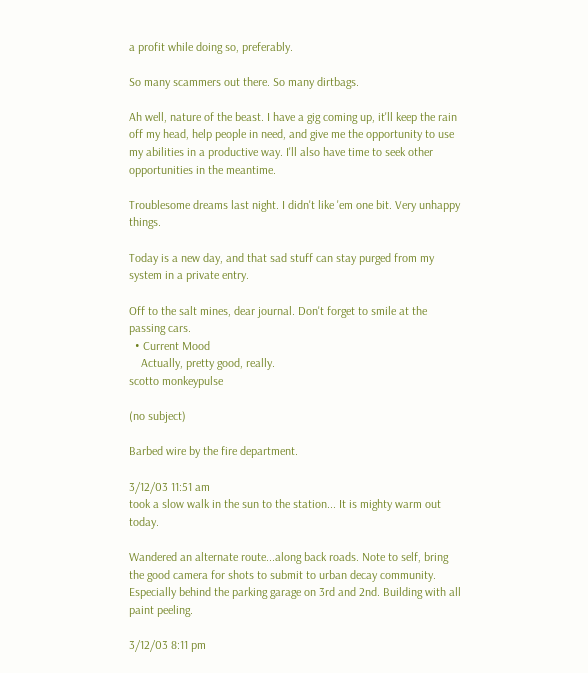a profit while doing so, preferably.

So many scammers out there. So many dirtbags.

Ah well, nature of the beast. I have a gig coming up, it'll keep the rain off my head, help people in need, and give me the opportunity to use my abilities in a productive way. I'll also have time to seek other opportunities in the meantime.

Troublesome dreams last night. I didn't like 'em one bit. Very unhappy things.

Today is a new day, and that sad stuff can stay purged from my system in a private entry.

Off to the salt mines, dear journal. Don't forget to smile at the passing cars.
  • Current Mood
    Actually, pretty good, really.
scotto monkeypulse

(no subject)

Barbed wire by the fire department.

3/12/03 11:51 am
took a slow walk in the sun to the station... It is mighty warm out today.

Wandered an alternate route...along back roads. Note to self, bring the good camera for shots to submit to urban decay community. Especially behind the parking garage on 3rd and 2nd. Building with all paint peeling.

3/12/03 8:11 pm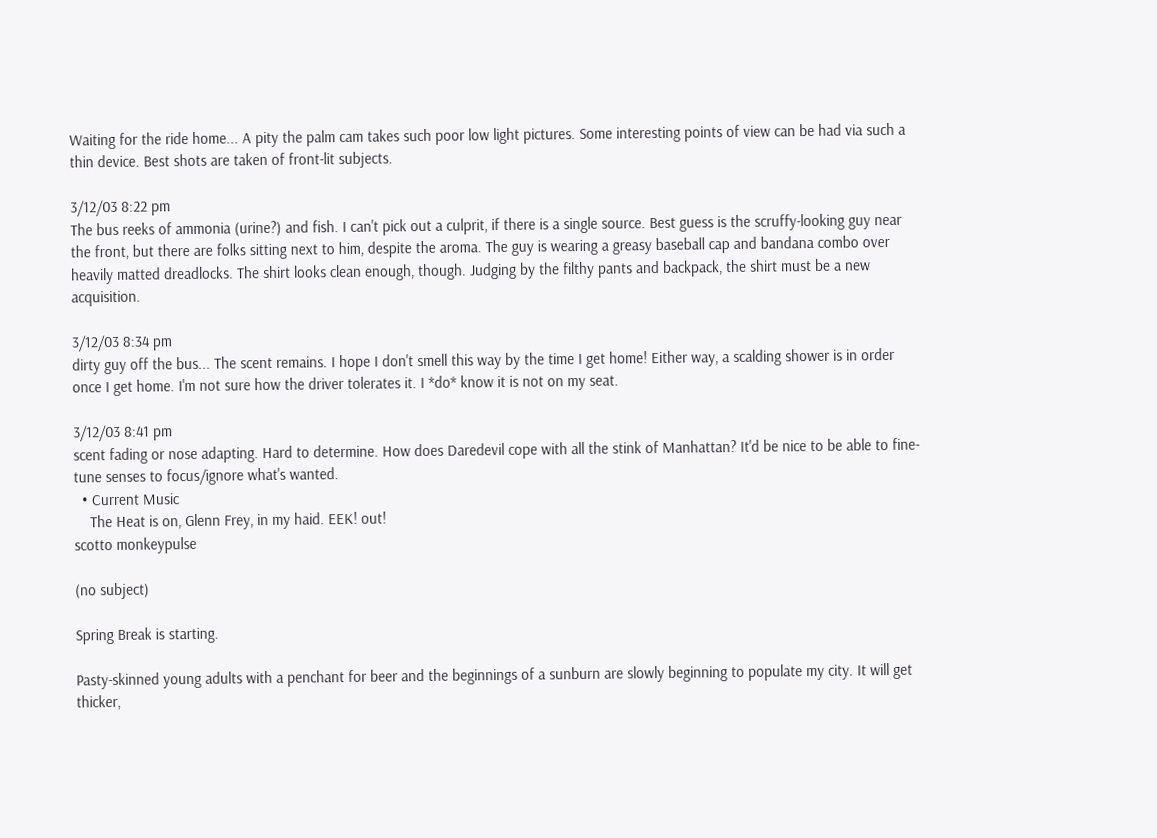Waiting for the ride home... A pity the palm cam takes such poor low light pictures. Some interesting points of view can be had via such a thin device. Best shots are taken of front-lit subjects.

3/12/03 8:22 pm
The bus reeks of ammonia (urine?) and fish. I can't pick out a culprit, if there is a single source. Best guess is the scruffy-looking guy near the front, but there are folks sitting next to him, despite the aroma. The guy is wearing a greasy baseball cap and bandana combo over heavily matted dreadlocks. The shirt looks clean enough, though. Judging by the filthy pants and backpack, the shirt must be a new acquisition.

3/12/03 8:34 pm
dirty guy off the bus... The scent remains. I hope I don't smell this way by the time I get home! Either way, a scalding shower is in order once I get home. I'm not sure how the driver tolerates it. I *do* know it is not on my seat.

3/12/03 8:41 pm
scent fading or nose adapting. Hard to determine. How does Daredevil cope with all the stink of Manhattan? It'd be nice to be able to fine-tune senses to focus/ignore what's wanted.
  • Current Music
    The Heat is on, Glenn Frey, in my haid. EEK! out!
scotto monkeypulse

(no subject)

Spring Break is starting.

Pasty-skinned young adults with a penchant for beer and the beginnings of a sunburn are slowly beginning to populate my city. It will get thicker,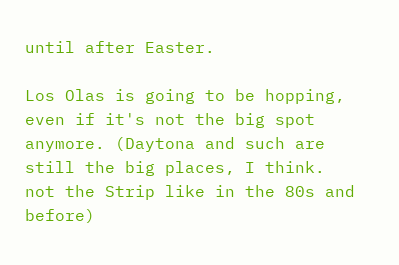until after Easter.

Los Olas is going to be hopping, even if it's not the big spot anymore. (Daytona and such are still the big places, I think. not the Strip like in the 80s and before)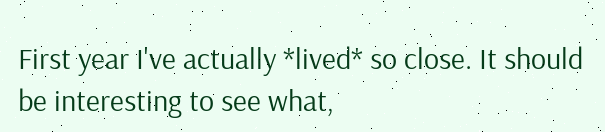First year I've actually *lived* so close. It should be interesting to see what,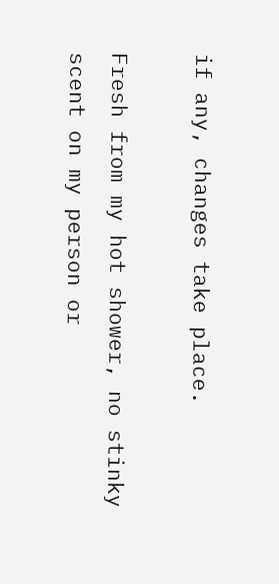if any, changes take place.

Fresh from my hot shower, no stinky scent on my person or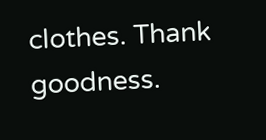clothes. Thank goodness.